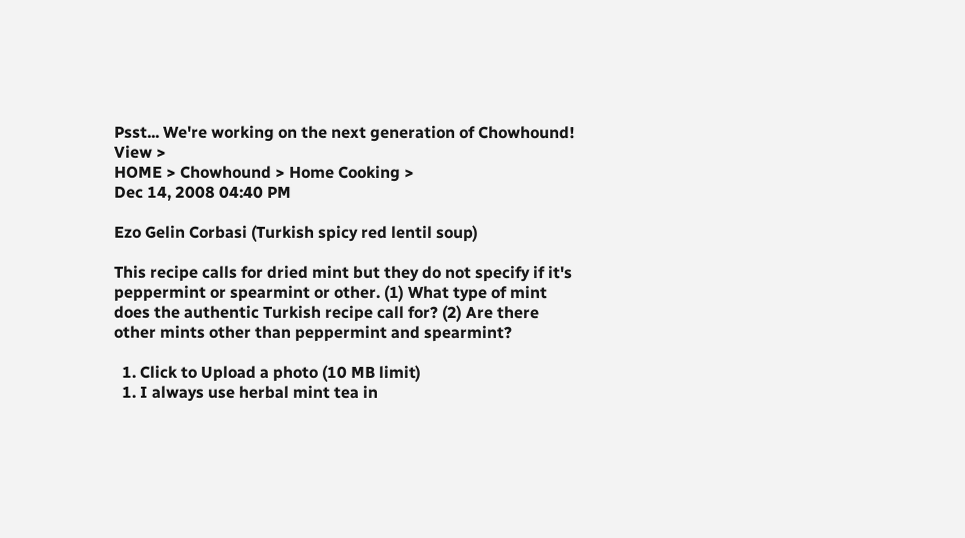Psst... We're working on the next generation of Chowhound! View >
HOME > Chowhound > Home Cooking >
Dec 14, 2008 04:40 PM

Ezo Gelin Corbasi (Turkish spicy red lentil soup)

This recipe calls for dried mint but they do not specify if it's peppermint or spearmint or other. (1) What type of mint does the authentic Turkish recipe call for? (2) Are there other mints other than peppermint and spearmint?

  1. Click to Upload a photo (10 MB limit)
  1. I always use herbal mint tea in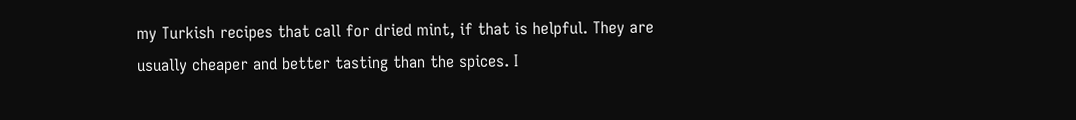my Turkish recipes that call for dried mint, if that is helpful. They are usually cheaper and better tasting than the spices. I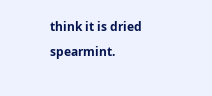think it is dried spearmint.